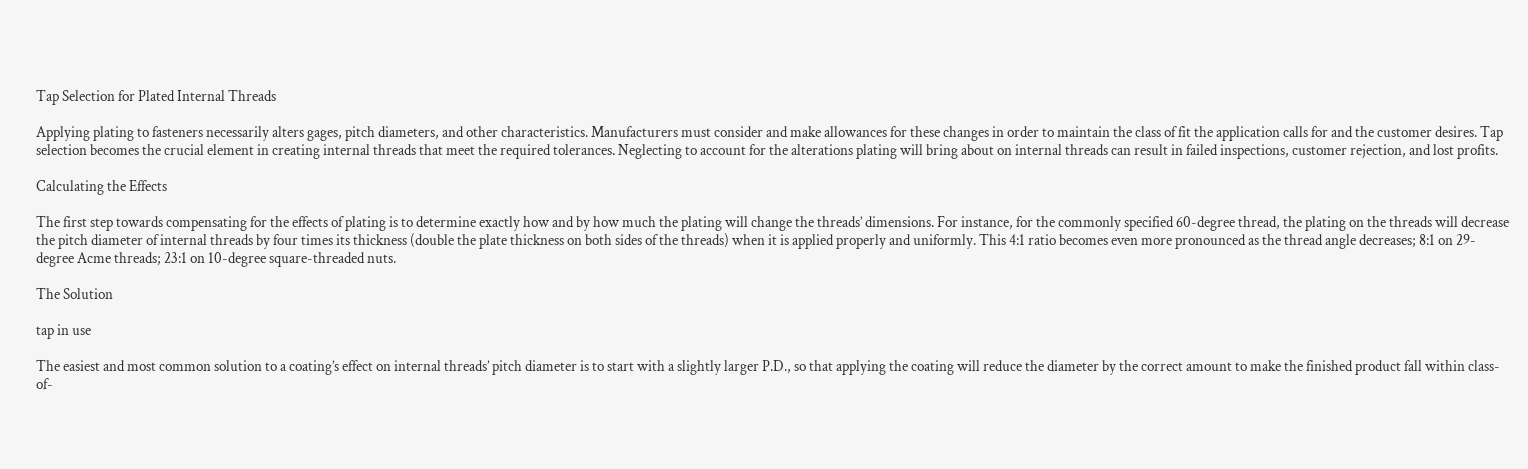Tap Selection for Plated Internal Threads

Applying plating to fasteners necessarily alters gages, pitch diameters, and other characteristics. Manufacturers must consider and make allowances for these changes in order to maintain the class of fit the application calls for and the customer desires. Tap selection becomes the crucial element in creating internal threads that meet the required tolerances. Neglecting to account for the alterations plating will bring about on internal threads can result in failed inspections, customer rejection, and lost profits.

Calculating the Effects

The first step towards compensating for the effects of plating is to determine exactly how and by how much the plating will change the threads’ dimensions. For instance, for the commonly specified 60-degree thread, the plating on the threads will decrease the pitch diameter of internal threads by four times its thickness (double the plate thickness on both sides of the threads) when it is applied properly and uniformly. This 4:1 ratio becomes even more pronounced as the thread angle decreases; 8:1 on 29-degree Acme threads; 23:1 on 10-degree square-threaded nuts.

The Solution

tap in use

The easiest and most common solution to a coating’s effect on internal threads’ pitch diameter is to start with a slightly larger P.D., so that applying the coating will reduce the diameter by the correct amount to make the finished product fall within class-of-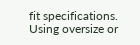fit specifications. Using oversize or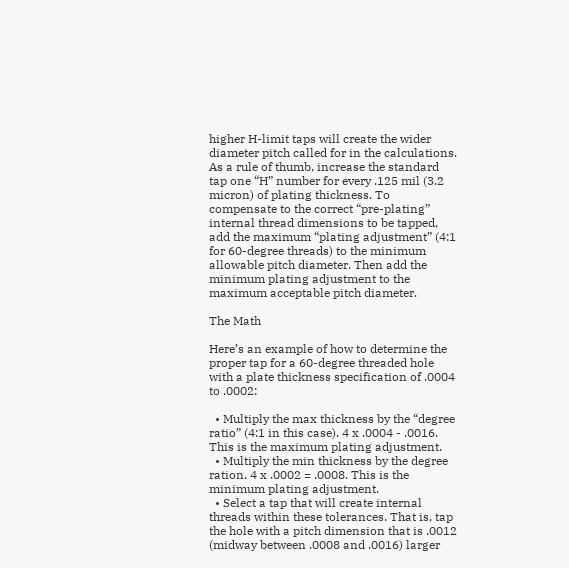higher H-limit taps will create the wider diameter pitch called for in the calculations. As a rule of thumb, increase the standard tap one “H” number for every .125 mil (3.2 micron) of plating thickness. To compensate to the correct “pre-plating” internal thread dimensions to be tapped, add the maximum “plating adjustment” (4:1 for 60-degree threads) to the minimum allowable pitch diameter. Then add the minimum plating adjustment to the maximum acceptable pitch diameter.

The Math

Here’s an example of how to determine the proper tap for a 60-degree threaded hole with a plate thickness specification of .0004 to .0002:

  • Multiply the max thickness by the “degree ratio” (4:1 in this case). 4 x .0004 - .0016. This is the maximum plating adjustment.
  • Multiply the min thickness by the degree ration. 4 x .0002 = .0008. This is the minimum plating adjustment.
  • Select a tap that will create internal threads within these tolerances. That is, tap the hole with a pitch dimension that is .0012 (midway between .0008 and .0016) larger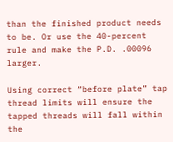than the finished product needs to be. Or use the 40-percent rule and make the P.D. .00096 larger.

Using correct “before plate” tap thread limits will ensure the tapped threads will fall within the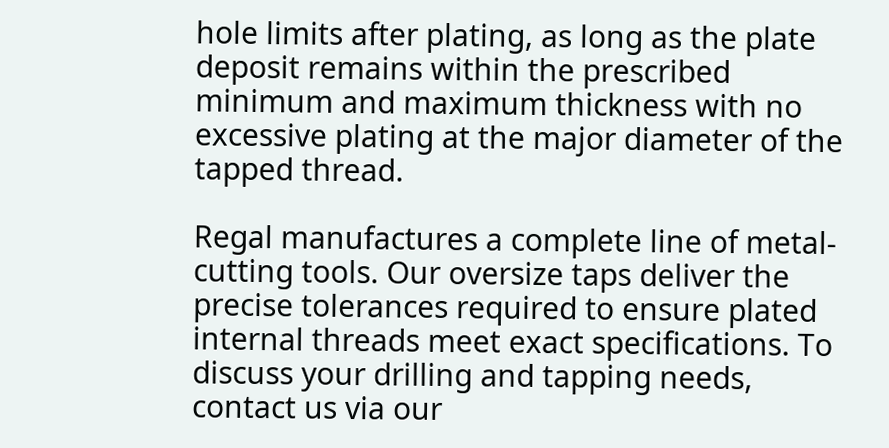hole limits after plating, as long as the plate deposit remains within the prescribed minimum and maximum thickness with no excessive plating at the major diameter of the tapped thread.

Regal manufactures a complete line of metal-cutting tools. Our oversize taps deliver the precise tolerances required to ensure plated internal threads meet exact specifications. To discuss your drilling and tapping needs, contact us via our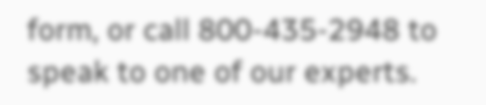form, or call 800-435-2948 to speak to one of our experts.